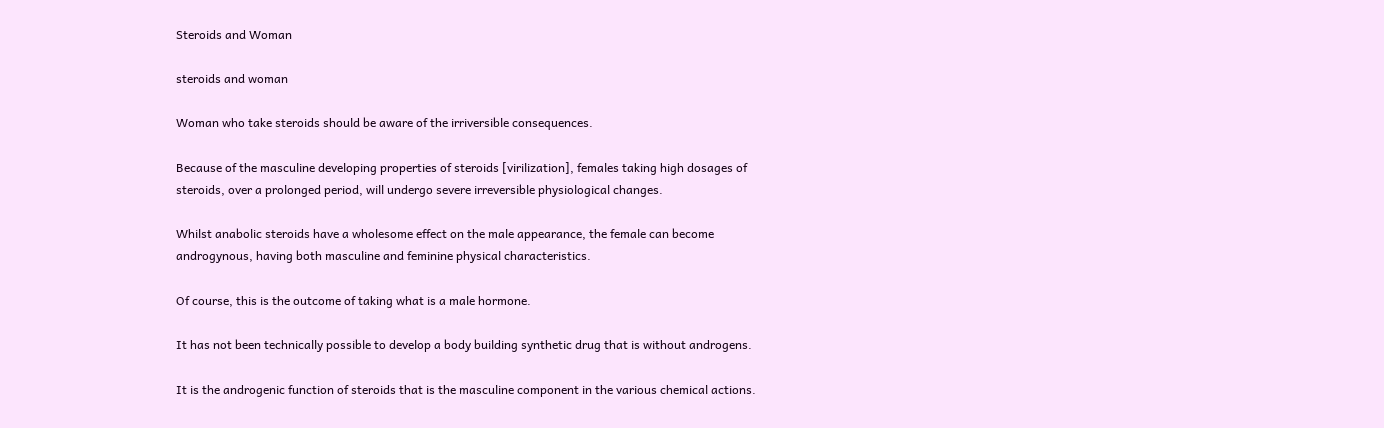Steroids and Woman

steroids and woman

Woman who take steroids should be aware of the irriversible consequences.

Because of the masculine developing properties of steroids [virilization], females taking high dosages of steroids, over a prolonged period, will undergo severe irreversible physiological changes.

Whilst anabolic steroids have a wholesome effect on the male appearance, the female can become androgynous, having both masculine and feminine physical characteristics.

Of course, this is the outcome of taking what is a male hormone.

It has not been technically possible to develop a body building synthetic drug that is without androgens.

It is the androgenic function of steroids that is the masculine component in the various chemical actions.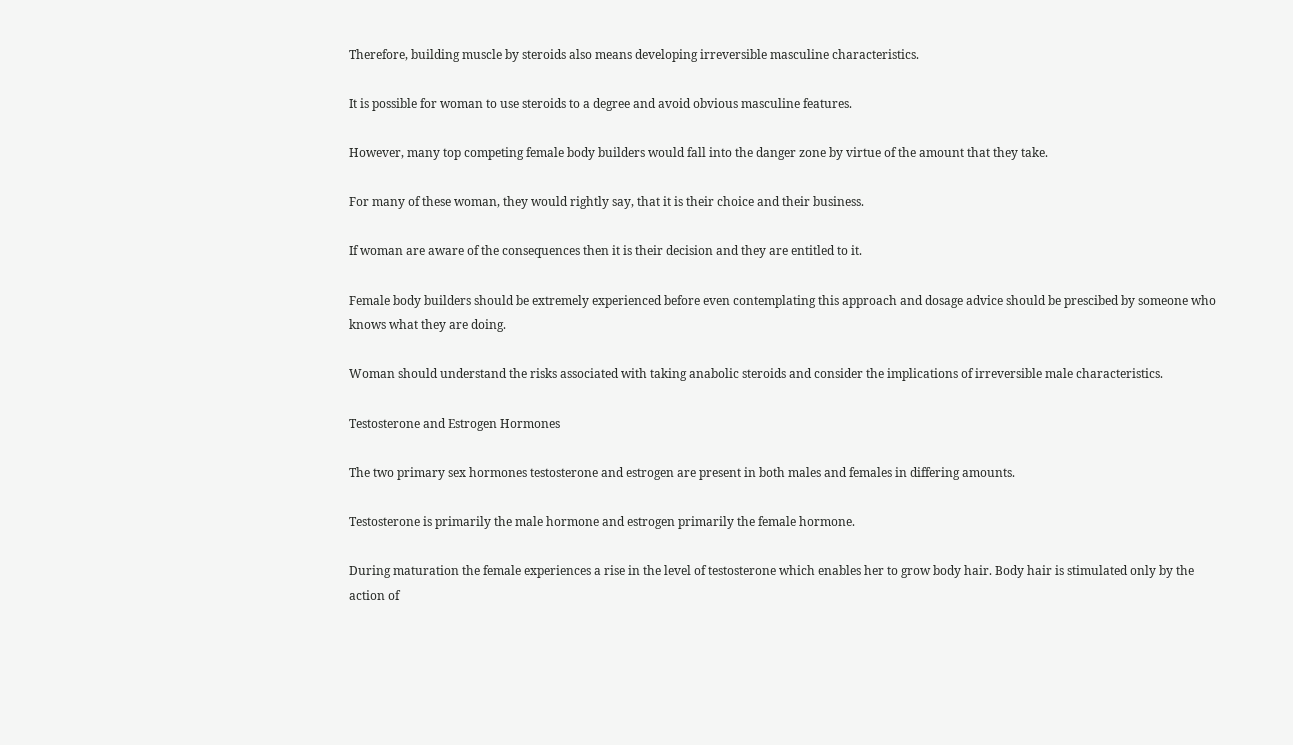Therefore, building muscle by steroids also means developing irreversible masculine characteristics.

It is possible for woman to use steroids to a degree and avoid obvious masculine features.

However, many top competing female body builders would fall into the danger zone by virtue of the amount that they take.

For many of these woman, they would rightly say, that it is their choice and their business.

If woman are aware of the consequences then it is their decision and they are entitled to it.

Female body builders should be extremely experienced before even contemplating this approach and dosage advice should be prescibed by someone who knows what they are doing.

Woman should understand the risks associated with taking anabolic steroids and consider the implications of irreversible male characteristics.

Testosterone and Estrogen Hormones

The two primary sex hormones testosterone and estrogen are present in both males and females in differing amounts.

Testosterone is primarily the male hormone and estrogen primarily the female hormone.

During maturation the female experiences a rise in the level of testosterone which enables her to grow body hair. Body hair is stimulated only by the action of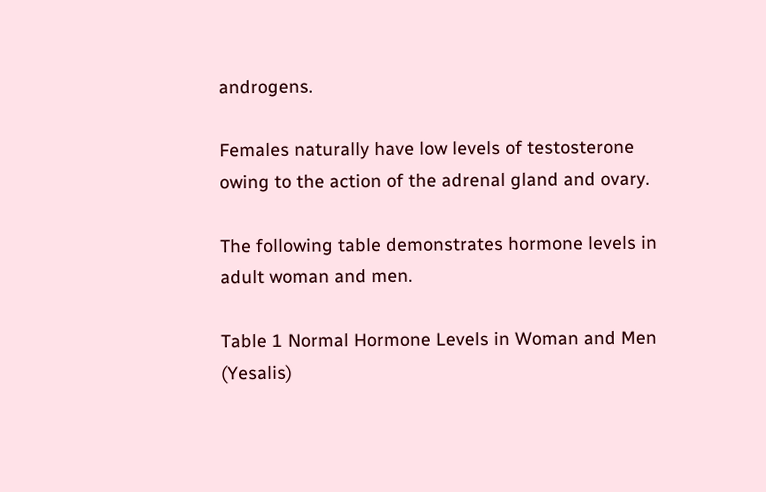androgens.

Females naturally have low levels of testosterone owing to the action of the adrenal gland and ovary.

The following table demonstrates hormone levels in adult woman and men.

Table 1 Normal Hormone Levels in Woman and Men (Yesalis)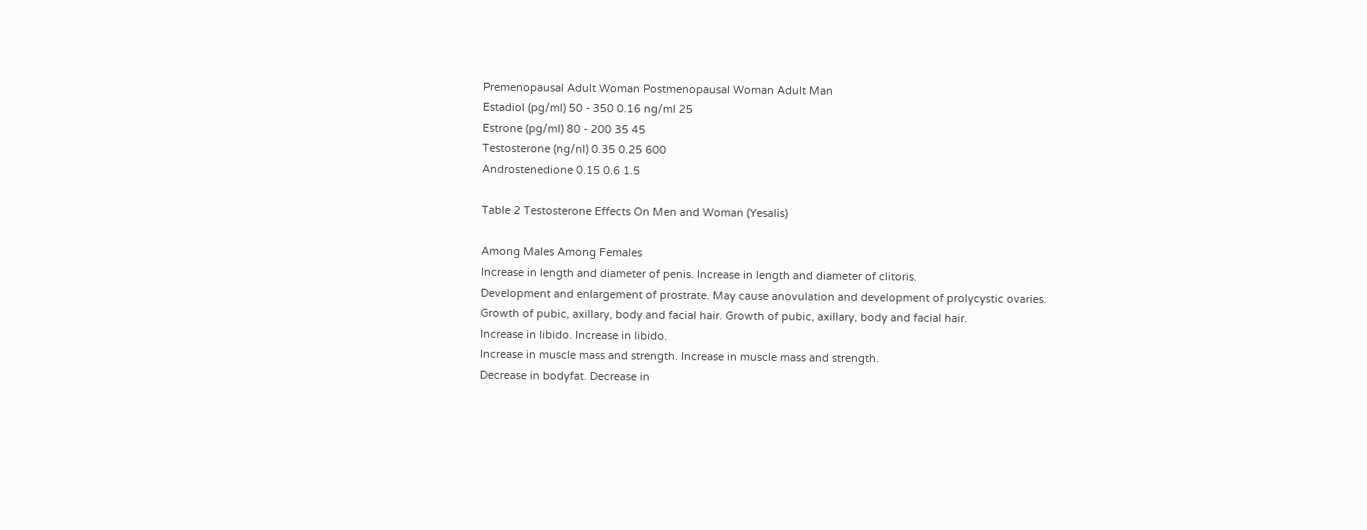Premenopausal Adult Woman Postmenopausal Woman Adult Man
Estadiol (pg/ml) 50 - 350 0.16 ng/ml 25
Estrone (pg/ml) 80 - 200 35 45
Testosterone (ng/nl) 0.35 0.25 600
Androstenedione 0.15 0.6 1.5

Table 2 Testosterone Effects On Men and Woman (Yesalis)

Among Males Among Females
Increase in length and diameter of penis. Increase in length and diameter of clitoris.
Development and enlargement of prostrate. May cause anovulation and development of prolycystic ovaries.
Growth of pubic, axillary, body and facial hair. Growth of pubic, axillary, body and facial hair.
Increase in libido. Increase in libido.
Increase in muscle mass and strength. Increase in muscle mass and strength.
Decrease in bodyfat. Decrease in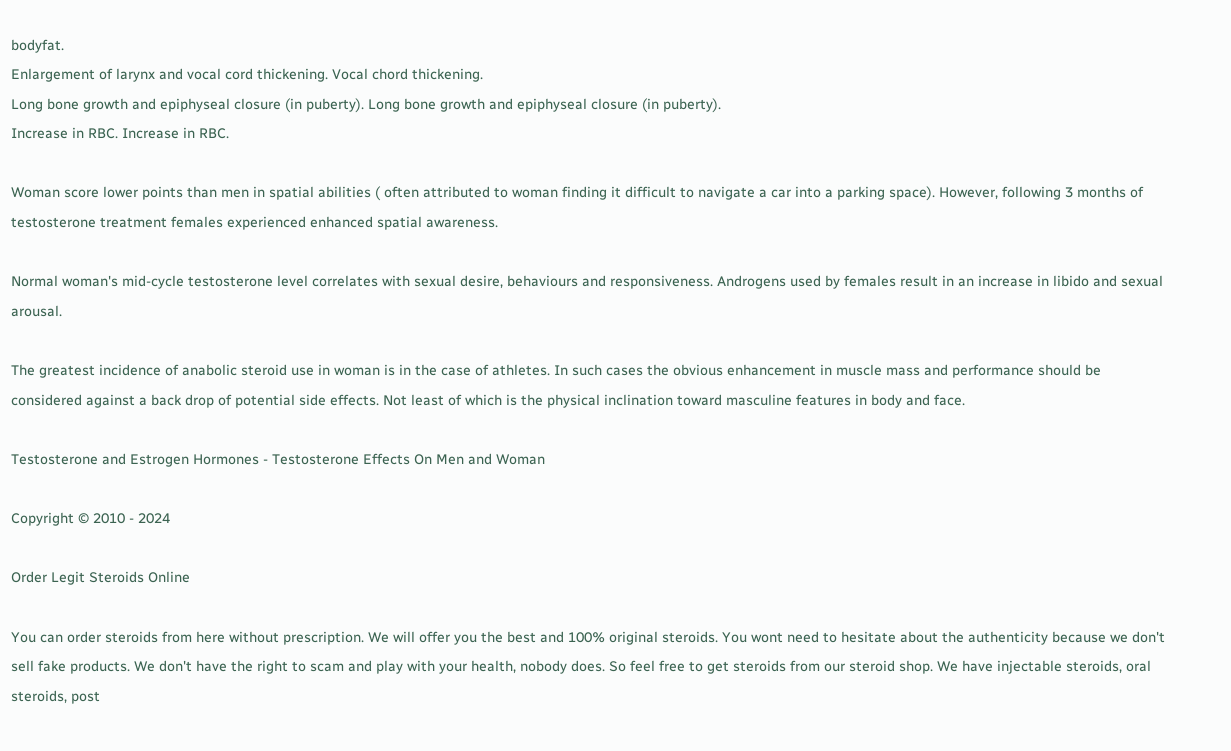bodyfat.
Enlargement of larynx and vocal cord thickening. Vocal chord thickening.
Long bone growth and epiphyseal closure (in puberty). Long bone growth and epiphyseal closure (in puberty).
Increase in RBC. Increase in RBC.

Woman score lower points than men in spatial abilities ( often attributed to woman finding it difficult to navigate a car into a parking space). However, following 3 months of testosterone treatment females experienced enhanced spatial awareness.

Normal woman's mid-cycle testosterone level correlates with sexual desire, behaviours and responsiveness. Androgens used by females result in an increase in libido and sexual arousal.

The greatest incidence of anabolic steroid use in woman is in the case of athletes. In such cases the obvious enhancement in muscle mass and performance should be considered against a back drop of potential side effects. Not least of which is the physical inclination toward masculine features in body and face.

Testosterone and Estrogen Hormones - Testosterone Effects On Men and Woman

Copyright © 2010 - 2024

Order Legit Steroids Online

You can order steroids from here without prescription. We will offer you the best and 100% original steroids. You wont need to hesitate about the authenticity because we don't sell fake products. We don't have the right to scam and play with your health, nobody does. So feel free to get steroids from our steroid shop. We have injectable steroids, oral steroids, post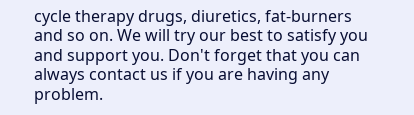cycle therapy drugs, diuretics, fat-burners and so on. We will try our best to satisfy you and support you. Don't forget that you can always contact us if you are having any problem.